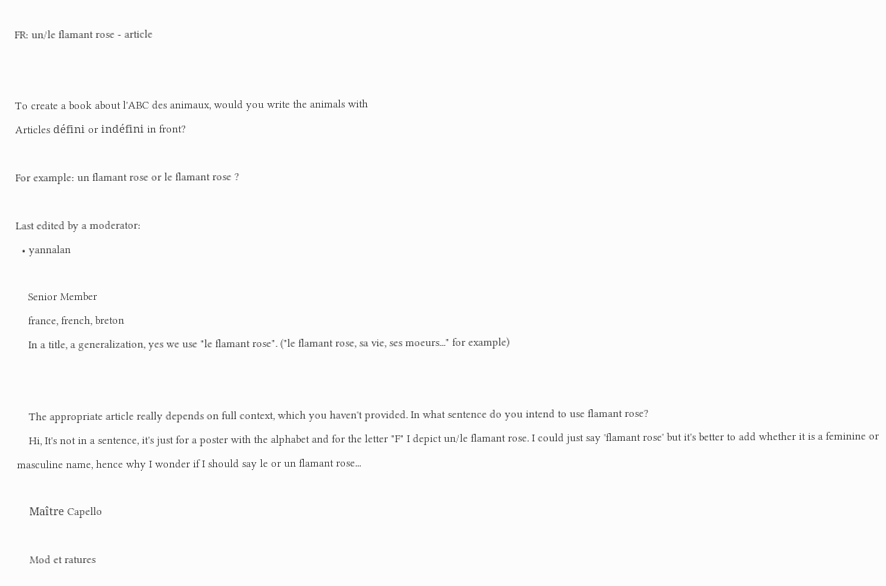FR: un/le flamant rose - article


To create a book about l'ABC des animaux, would you write the animals with
Articles défini or indéfini in front?

For example: un flamant rose or le flamant rose ?

Last edited by a moderator:
  • yannalan

    Senior Member
    france, french, breton
    In a title, a generalization, yes we use "le flamant rose". ("le flamant rose, sa vie, ses moeurs..." for example)


    The appropriate article really depends on full context, which you haven't provided. In what sentence do you intend to use flamant rose?
    Hi, It's not in a sentence, it's just for a poster with the alphabet and for the letter "F" I depict un/le flamant rose. I could just say 'flamant rose' but it's better to add whether it is a feminine or masculine name, hence why I wonder if I should say le or un flamant rose...

    Maître Capello

    Mod et ratures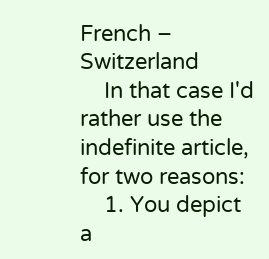French – Switzerland
    In that case I'd rather use the indefinite article, for two reasons:
    1. You depict a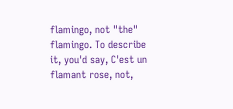flamingo, not "the" flamingo. To describe it, you'd say, C'est un flamant rose, not,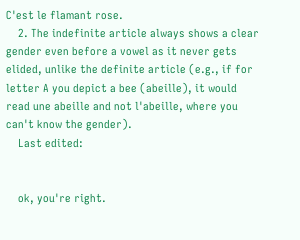C'est le flamant rose.
    2. The indefinite article always shows a clear gender even before a vowel as it never gets elided, unlike the definite article (e.g., if for letter A you depict a bee (abeille), it would read une abeille and not l'abeille, where you can't know the gender).
    Last edited:


    ok, you're right.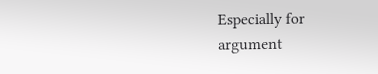Especially for argument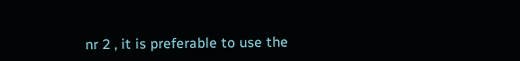nr 2 , it is preferable to use the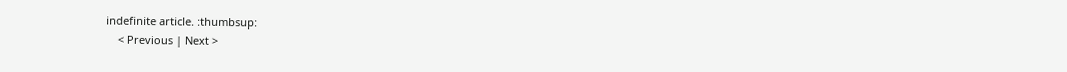indefinite article. :thumbsup:
    < Previous | Next >